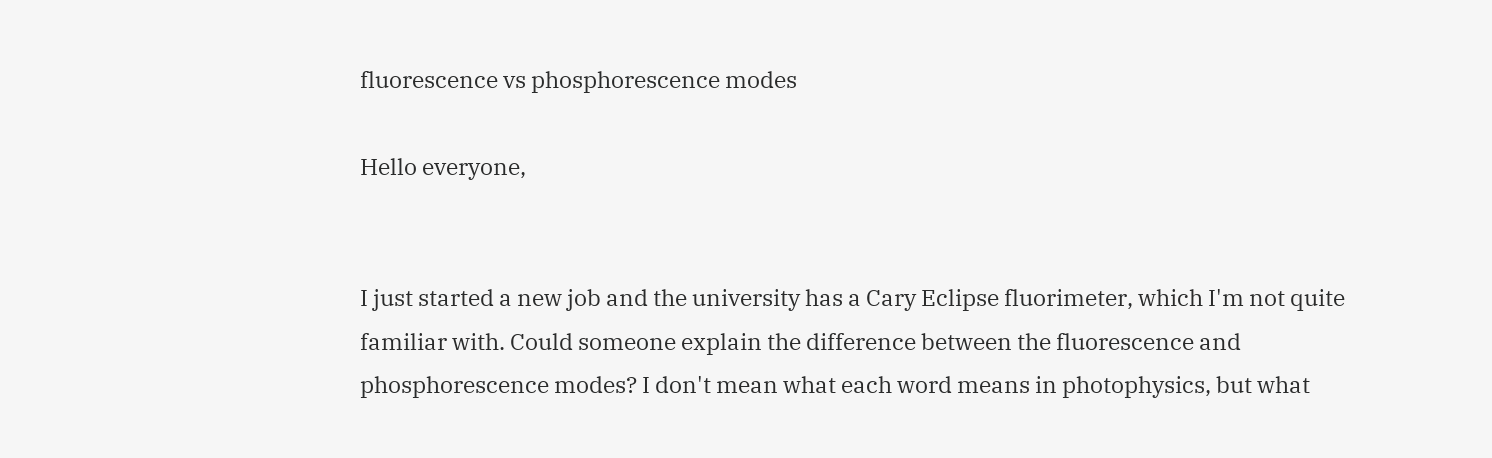fluorescence vs phosphorescence modes

Hello everyone,


I just started a new job and the university has a Cary Eclipse fluorimeter, which I'm not quite familiar with. Could someone explain the difference between the fluorescence and phosphorescence modes? I don't mean what each word means in photophysics, but what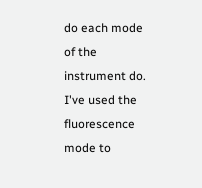do each mode of the instrument do. I've used the fluorescence mode to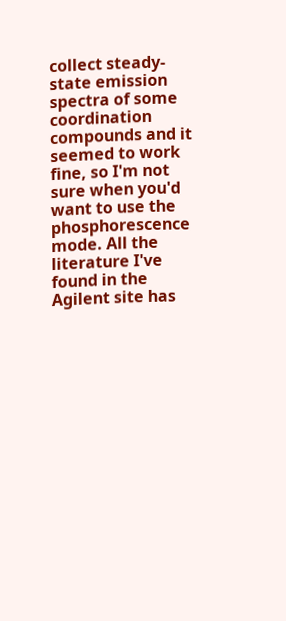collect steady-state emission spectra of some coordination compounds and it seemed to work fine, so I'm not sure when you'd want to use the phosphorescence mode. All the literature I've found in the Agilent site has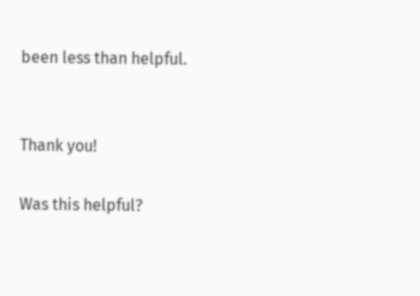been less than helpful.


Thank you!

Was this helpful?